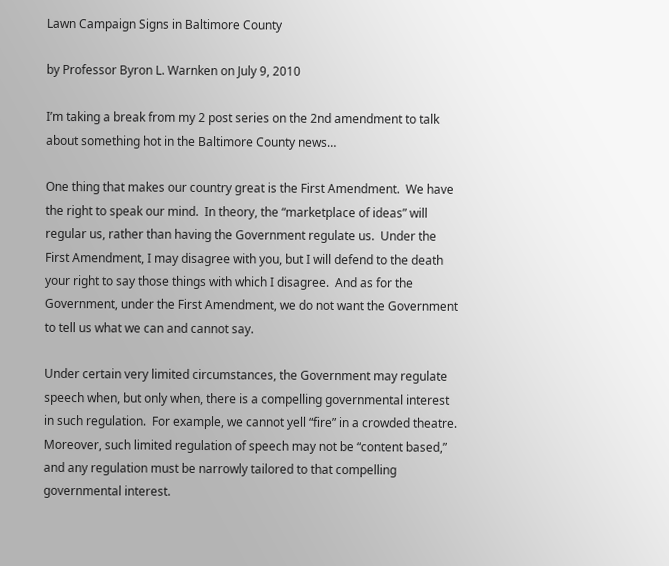Lawn Campaign Signs in Baltimore County

by Professor Byron L. Warnken on July 9, 2010

I’m taking a break from my 2 post series on the 2nd amendment to talk about something hot in the Baltimore County news…

One thing that makes our country great is the First Amendment.  We have the right to speak our mind.  In theory, the “marketplace of ideas” will regular us, rather than having the Government regulate us.  Under the First Amendment, I may disagree with you, but I will defend to the death your right to say those things with which I disagree.  And as for the Government, under the First Amendment, we do not want the Government to tell us what we can and cannot say.

Under certain very limited circumstances, the Government may regulate speech when, but only when, there is a compelling governmental interest in such regulation.  For example, we cannot yell “fire” in a crowded theatre.  Moreover, such limited regulation of speech may not be “content based,” and any regulation must be narrowly tailored to that compelling governmental interest.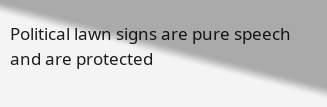Political lawn signs are pure speech and are protected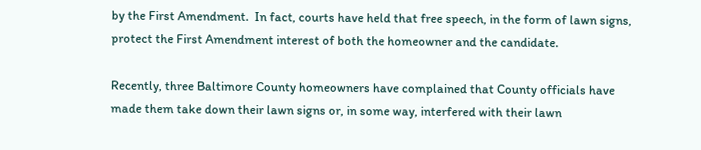by the First Amendment.  In fact, courts have held that free speech, in the form of lawn signs, protect the First Amendment interest of both the homeowner and the candidate.

Recently, three Baltimore County homeowners have complained that County officials have made them take down their lawn signs or, in some way, interfered with their lawn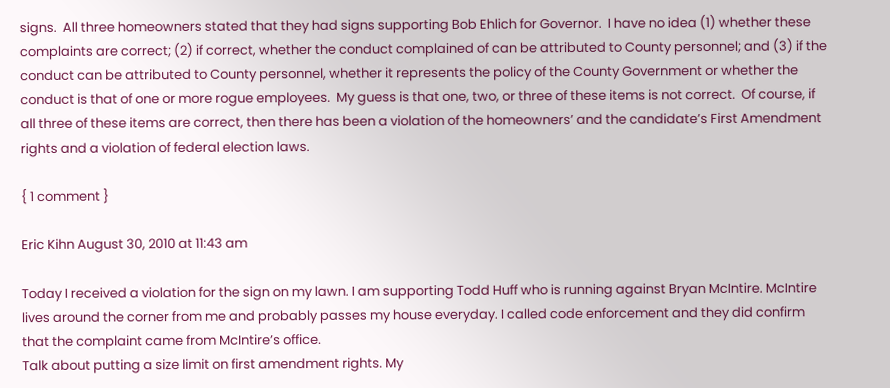signs.  All three homeowners stated that they had signs supporting Bob Ehlich for Governor.  I have no idea (1) whether these complaints are correct; (2) if correct, whether the conduct complained of can be attributed to County personnel; and (3) if the conduct can be attributed to County personnel, whether it represents the policy of the County Government or whether the conduct is that of one or more rogue employees.  My guess is that one, two, or three of these items is not correct.  Of course, if all three of these items are correct, then there has been a violation of the homeowners’ and the candidate’s First Amendment rights and a violation of federal election laws.

{ 1 comment }

Eric Kihn August 30, 2010 at 11:43 am

Today I received a violation for the sign on my lawn. I am supporting Todd Huff who is running against Bryan McIntire. McIntire lives around the corner from me and probably passes my house everyday. I called code enforcement and they did confirm that the complaint came from McIntire’s office.
Talk about putting a size limit on first amendment rights. My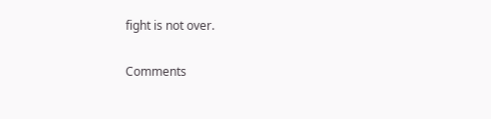fight is not over.

Comments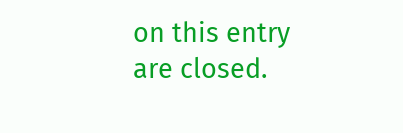on this entry are closed.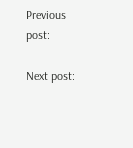Previous post:

Next post: